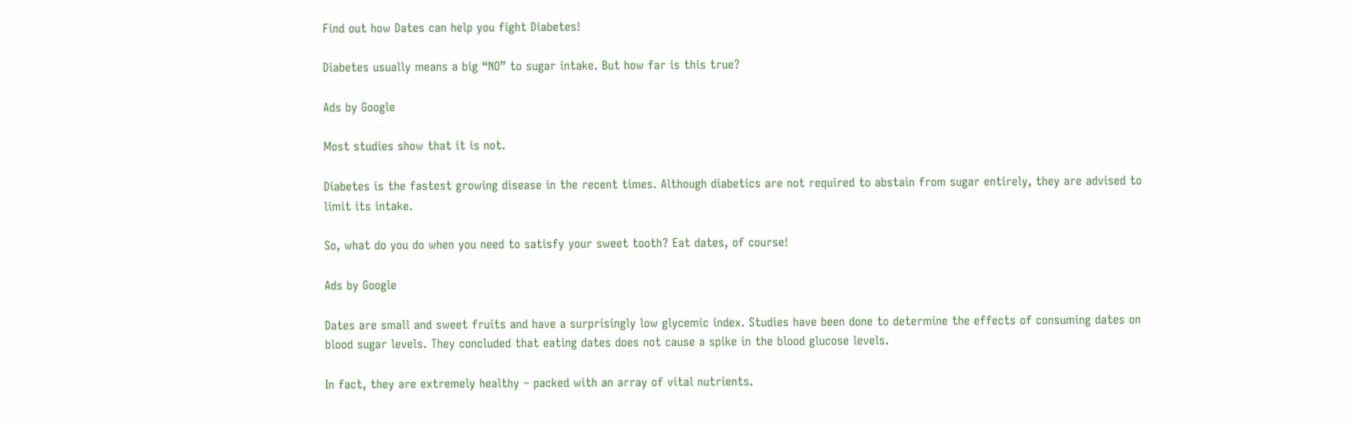Find out how Dates can help you fight Diabetes!

Diabetes usually means a big “NO” to sugar intake. But how far is this true?

Ads by Google

Most studies show that it is not.

Diabetes is the fastest growing disease in the recent times. Although diabetics are not required to abstain from sugar entirely, they are advised to limit its intake.

So, what do you do when you need to satisfy your sweet tooth? Eat dates, of course!

Ads by Google

Dates are small and sweet fruits and have a surprisingly low glycemic index. Studies have been done to determine the effects of consuming dates on blood sugar levels. They concluded that eating dates does not cause a spike in the blood glucose levels.

In fact, they are extremely healthy – packed with an array of vital nutrients.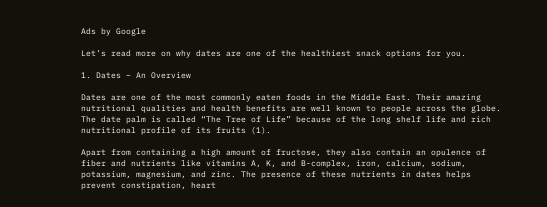Ads by Google

Let’s read more on why dates are one of the healthiest snack options for you.

1. Dates – An Overview

Dates are one of the most commonly eaten foods in the Middle East. Their amazing nutritional qualities and health benefits are well known to people across the globe. The date palm is called “The Tree of Life” because of the long shelf life and rich nutritional profile of its fruits (1).

Apart from containing a high amount of fructose, they also contain an opulence of fiber and nutrients like vitamins A, K, and B-complex, iron, calcium, sodium, potassium, magnesium, and zinc. The presence of these nutrients in dates helps prevent constipation, heart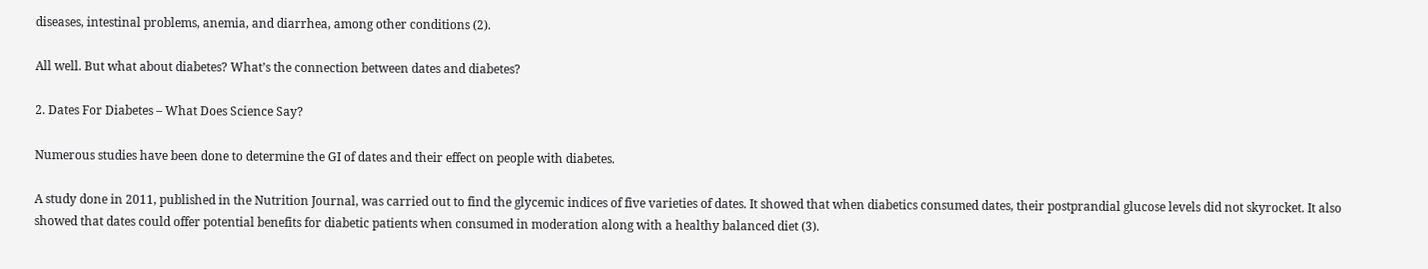diseases, intestinal problems, anemia, and diarrhea, among other conditions (2).

All well. But what about diabetes? What’s the connection between dates and diabetes?

2. Dates For Diabetes – What Does Science Say?

Numerous studies have been done to determine the GI of dates and their effect on people with diabetes.

A study done in 2011, published in the Nutrition Journal, was carried out to find the glycemic indices of five varieties of dates. It showed that when diabetics consumed dates, their postprandial glucose levels did not skyrocket. It also showed that dates could offer potential benefits for diabetic patients when consumed in moderation along with a healthy balanced diet (3).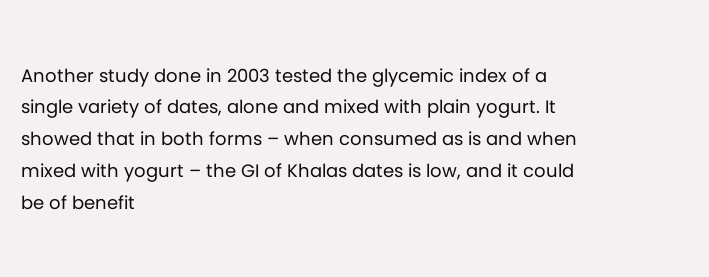Another study done in 2003 tested the glycemic index of a single variety of dates, alone and mixed with plain yogurt. It showed that in both forms – when consumed as is and when mixed with yogurt – the GI of Khalas dates is low, and it could be of benefit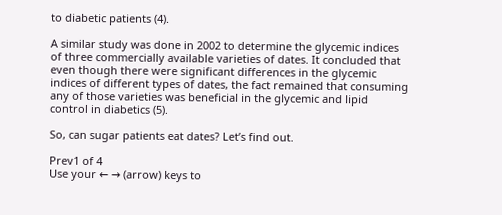to diabetic patients (4).

A similar study was done in 2002 to determine the glycemic indices of three commercially available varieties of dates. It concluded that even though there were significant differences in the glycemic indices of different types of dates, the fact remained that consuming any of those varieties was beneficial in the glycemic and lipid control in diabetics (5).

So, can sugar patients eat dates? Let’s find out.

Prev1 of 4
Use your ← → (arrow) keys to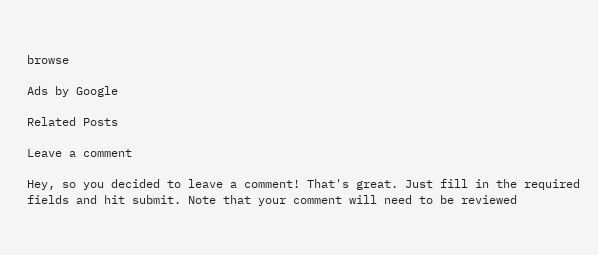browse

Ads by Google

Related Posts

Leave a comment

Hey, so you decided to leave a comment! That's great. Just fill in the required fields and hit submit. Note that your comment will need to be reviewed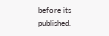before its published.